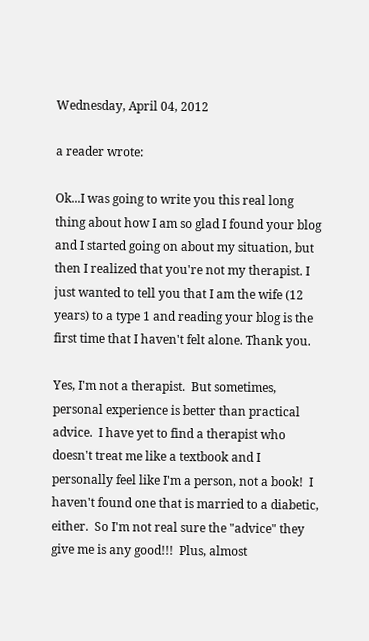Wednesday, April 04, 2012

a reader wrote:

Ok...I was going to write you this real long thing about how I am so glad I found your blog and I started going on about my situation, but then I realized that you're not my therapist. I just wanted to tell you that I am the wife (12 years) to a type 1 and reading your blog is the first time that I haven't felt alone. Thank you.

Yes, I'm not a therapist.  But sometimes, personal experience is better than practical advice.  I have yet to find a therapist who doesn't treat me like a textbook and I personally feel like I'm a person, not a book!  I haven't found one that is married to a diabetic, either.  So I'm not real sure the "advice" they give me is any good!!!  Plus, almost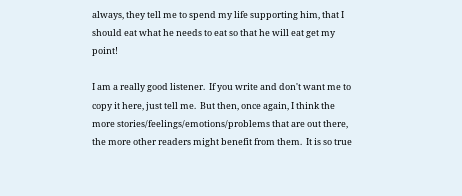always, they tell me to spend my life supporting him, that I should eat what he needs to eat so that he will eat get my point!

I am a really good listener.  If you write and don't want me to copy it here, just tell me.  But then, once again, I think the more stories/feelings/emotions/problems that are out there, the more other readers might benefit from them.  It is so true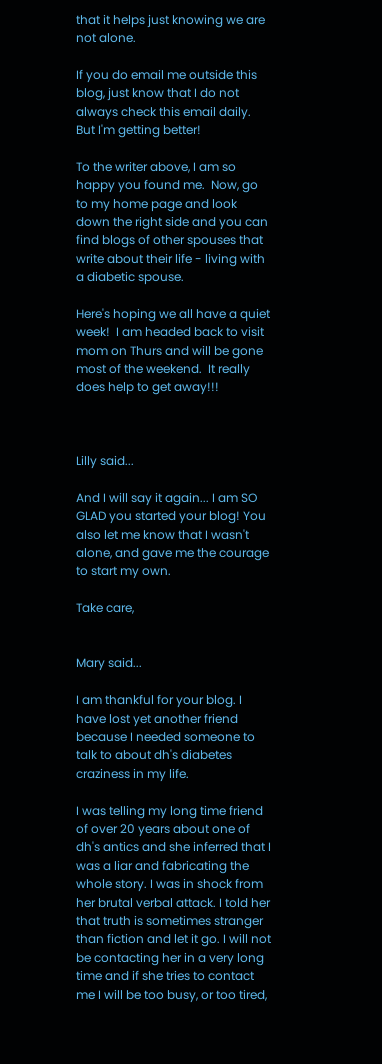that it helps just knowing we are not alone.

If you do email me outside this blog, just know that I do not always check this email daily.  But I'm getting better!

To the writer above, I am so happy you found me.  Now, go to my home page and look down the right side and you can find blogs of other spouses that write about their life - living with a diabetic spouse.

Here's hoping we all have a quiet week!  I am headed back to visit mom on Thurs and will be gone most of the weekend.  It really does help to get away!!!



Lilly said...

And I will say it again... I am SO GLAD you started your blog! You also let me know that I wasn't alone, and gave me the courage to start my own.

Take care,


Mary said...

I am thankful for your blog. I have lost yet another friend because I needed someone to talk to about dh's diabetes craziness in my life.

I was telling my long time friend of over 20 years about one of dh's antics and she inferred that I was a liar and fabricating the whole story. I was in shock from her brutal verbal attack. I told her that truth is sometimes stranger than fiction and let it go. I will not be contacting her in a very long time and if she tries to contact me I will be too busy, or too tired,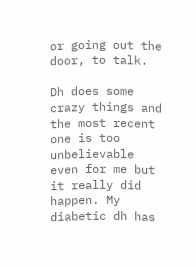or going out the door, to talk.

Dh does some crazy things and the most recent one is too unbelievable even for me but it really did happen. My diabetic dh has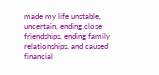made my life unstable, uncertain, ending close friendships, ending family relationships, and caused financial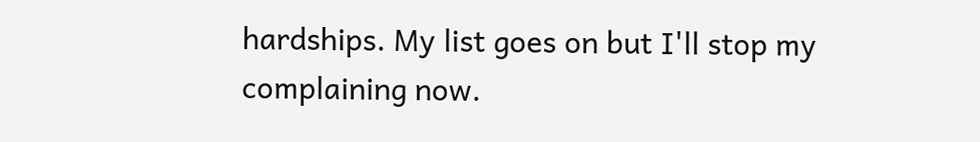hardships. My list goes on but I'll stop my complaining now.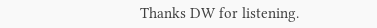Thanks DW for listening.